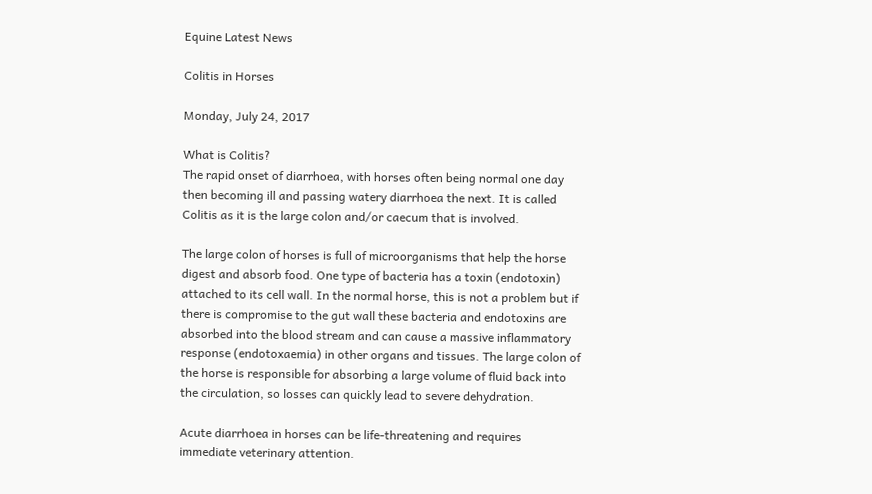Equine Latest News

Colitis in Horses

Monday, July 24, 2017

What is Colitis?
The rapid onset of diarrhoea, with horses often being normal one day then becoming ill and passing watery diarrhoea the next. It is called Colitis as it is the large colon and/or caecum that is involved.

The large colon of horses is full of microorganisms that help the horse digest and absorb food. One type of bacteria has a toxin (endotoxin) attached to its cell wall. In the normal horse, this is not a problem but if there is compromise to the gut wall these bacteria and endotoxins are absorbed into the blood stream and can cause a massive inflammatory response (endotoxaemia) in other organs and tissues. The large colon of the horse is responsible for absorbing a large volume of fluid back into the circulation, so losses can quickly lead to severe dehydration.

Acute diarrhoea in horses can be life-threatening and requires immediate veterinary attention.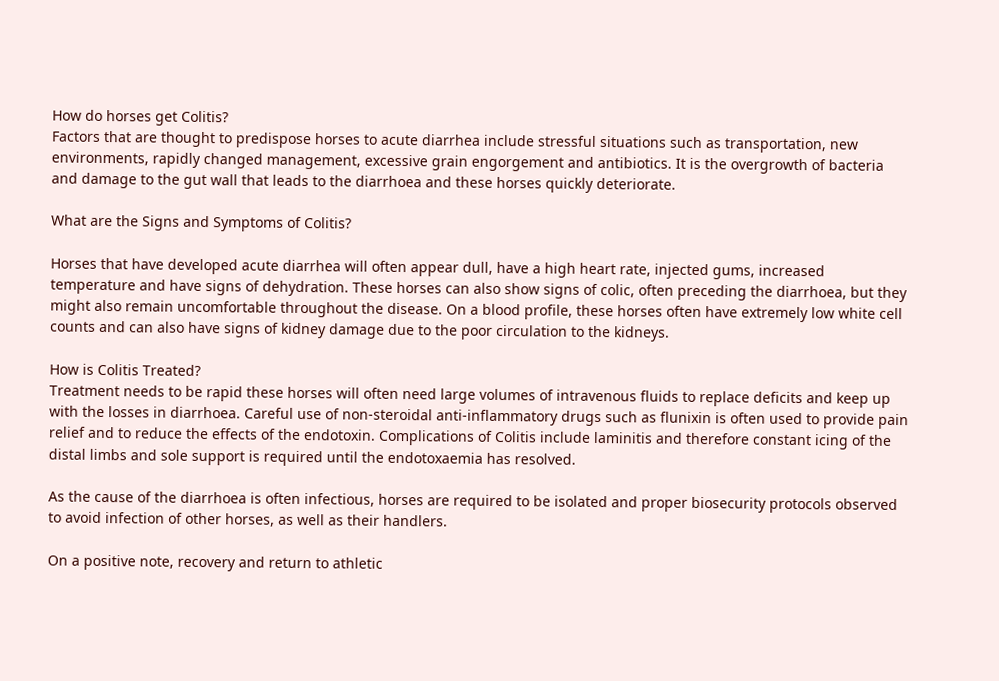How do horses get Colitis?
Factors that are thought to predispose horses to acute diarrhea include stressful situations such as transportation, new environments, rapidly changed management, excessive grain engorgement and antibiotics. It is the overgrowth of bacteria and damage to the gut wall that leads to the diarrhoea and these horses quickly deteriorate.

What are the Signs and Symptoms of Colitis?

Horses that have developed acute diarrhea will often appear dull, have a high heart rate, injected gums, increased temperature and have signs of dehydration. These horses can also show signs of colic, often preceding the diarrhoea, but they might also remain uncomfortable throughout the disease. On a blood profile, these horses often have extremely low white cell counts and can also have signs of kidney damage due to the poor circulation to the kidneys.

How is Colitis Treated?
Treatment needs to be rapid these horses will often need large volumes of intravenous fluids to replace deficits and keep up with the losses in diarrhoea. Careful use of non-steroidal anti-inflammatory drugs such as flunixin is often used to provide pain relief and to reduce the effects of the endotoxin. Complications of Colitis include laminitis and therefore constant icing of the distal limbs and sole support is required until the endotoxaemia has resolved.

As the cause of the diarrhoea is often infectious, horses are required to be isolated and proper biosecurity protocols observed to avoid infection of other horses, as well as their handlers.

On a positive note, recovery and return to athletic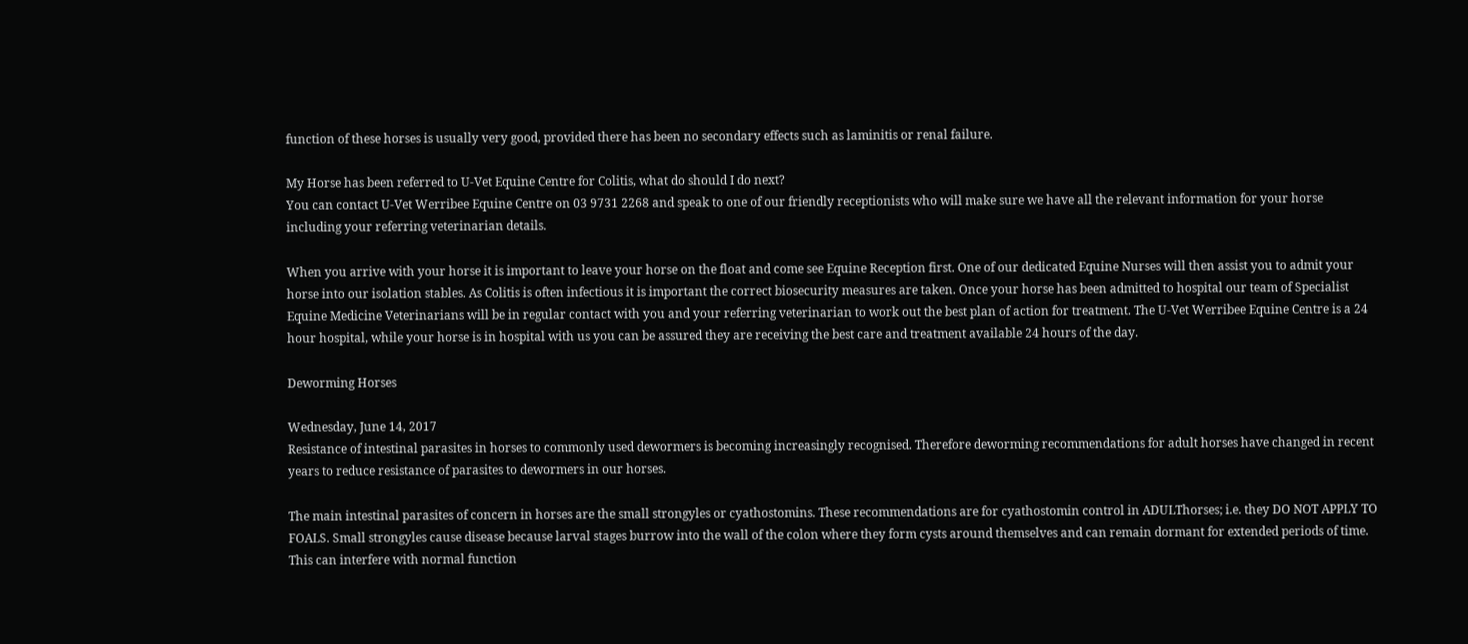function of these horses is usually very good, provided there has been no secondary effects such as laminitis or renal failure.

My Horse has been referred to U-Vet Equine Centre for Colitis, what do should I do next?
You can contact U-Vet Werribee Equine Centre on 03 9731 2268 and speak to one of our friendly receptionists who will make sure we have all the relevant information for your horse including your referring veterinarian details.

When you arrive with your horse it is important to leave your horse on the float and come see Equine Reception first. One of our dedicated Equine Nurses will then assist you to admit your horse into our isolation stables. As Colitis is often infectious it is important the correct biosecurity measures are taken. Once your horse has been admitted to hospital our team of Specialist Equine Medicine Veterinarians will be in regular contact with you and your referring veterinarian to work out the best plan of action for treatment. The U-Vet Werribee Equine Centre is a 24 hour hospital, while your horse is in hospital with us you can be assured they are receiving the best care and treatment available 24 hours of the day.

Deworming Horses

Wednesday, June 14, 2017
Resistance of intestinal parasites in horses to commonly used dewormers is becoming increasingly recognised. Therefore deworming recommendations for adult horses have changed in recent years to reduce resistance of parasites to dewormers in our horses.

The main intestinal parasites of concern in horses are the small strongyles or cyathostomins. These recommendations are for cyathostomin control in ADULThorses; i.e. they DO NOT APPLY TO FOALS. Small strongyles cause disease because larval stages burrow into the wall of the colon where they form cysts around themselves and can remain dormant for extended periods of time. This can interfere with normal function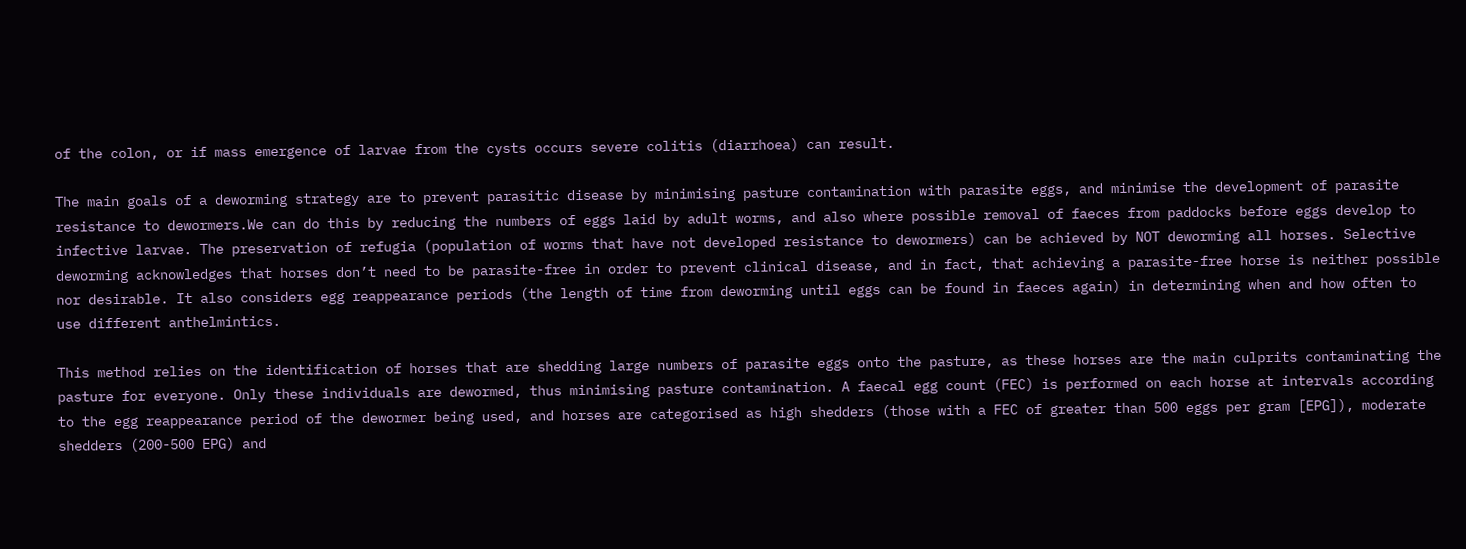of the colon, or if mass emergence of larvae from the cysts occurs severe colitis (diarrhoea) can result.

The main goals of a deworming strategy are to prevent parasitic disease by minimising pasture contamination with parasite eggs, and minimise the development of parasite resistance to dewormers.We can do this by reducing the numbers of eggs laid by adult worms, and also where possible removal of faeces from paddocks before eggs develop to infective larvae. The preservation of refugia (population of worms that have not developed resistance to dewormers) can be achieved by NOT deworming all horses. Selective deworming acknowledges that horses don’t need to be parasite-free in order to prevent clinical disease, and in fact, that achieving a parasite-free horse is neither possible nor desirable. It also considers egg reappearance periods (the length of time from deworming until eggs can be found in faeces again) in determining when and how often to use different anthelmintics.

This method relies on the identification of horses that are shedding large numbers of parasite eggs onto the pasture, as these horses are the main culprits contaminating the pasture for everyone. Only these individuals are dewormed, thus minimising pasture contamination. A faecal egg count (FEC) is performed on each horse at intervals according to the egg reappearance period of the dewormer being used, and horses are categorised as high shedders (those with a FEC of greater than 500 eggs per gram [EPG]), moderate shedders (200-500 EPG) and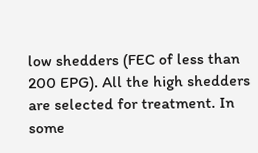low shedders (FEC of less than 200 EPG). All the high shedders are selected for treatment. In some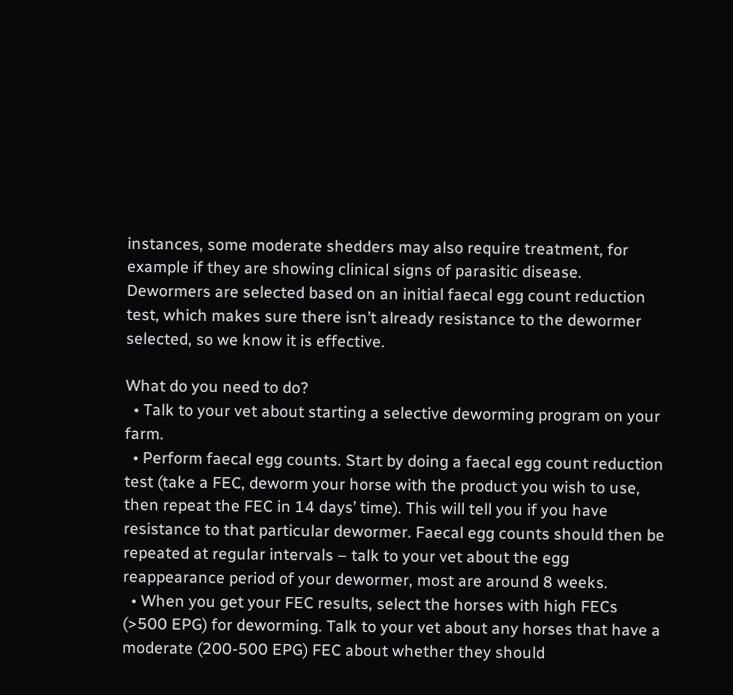instances, some moderate shedders may also require treatment, for example if they are showing clinical signs of parasitic disease. Dewormers are selected based on an initial faecal egg count reduction test, which makes sure there isn’t already resistance to the dewormer selected, so we know it is effective.

What do you need to do?
  • Talk to your vet about starting a selective deworming program on your farm.
  • Perform faecal egg counts. Start by doing a faecal egg count reduction test (take a FEC, deworm your horse with the product you wish to use, then repeat the FEC in 14 days’ time). This will tell you if you have resistance to that particular dewormer. Faecal egg counts should then be repeated at regular intervals – talk to your vet about the egg reappearance period of your dewormer, most are around 8 weeks.
  • When you get your FEC results, select the horses with high FECs (>500 EPG) for deworming. Talk to your vet about any horses that have a moderate (200-500 EPG) FEC about whether they should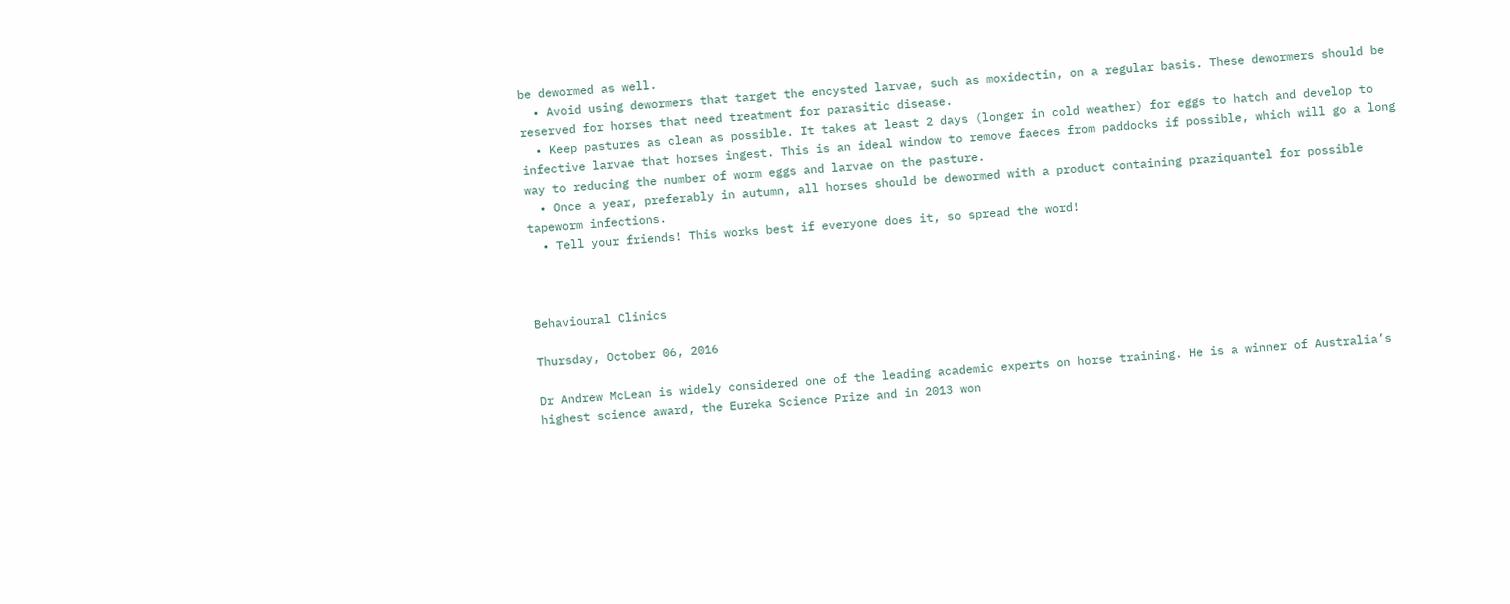be dewormed as well.
  • Avoid using dewormers that target the encysted larvae, such as moxidectin, on a regular basis. These dewormers should be reserved for horses that need treatment for parasitic disease.
  • Keep pastures as clean as possible. It takes at least 2 days (longer in cold weather) for eggs to hatch and develop to infective larvae that horses ingest. This is an ideal window to remove faeces from paddocks if possible, which will go a long way to reducing the number of worm eggs and larvae on the pasture.
  • Once a year, preferably in autumn, all horses should be dewormed with a product containing praziquantel for possible tapeworm infections.
  • Tell your friends! This works best if everyone does it, so spread the word!



Behavioural Clinics

Thursday, October 06, 2016

Dr Andrew McLean is widely considered one of the leading academic experts on horse training. He is a winner of Australia’s highest science award, the Eureka Science Prize and in 2013 won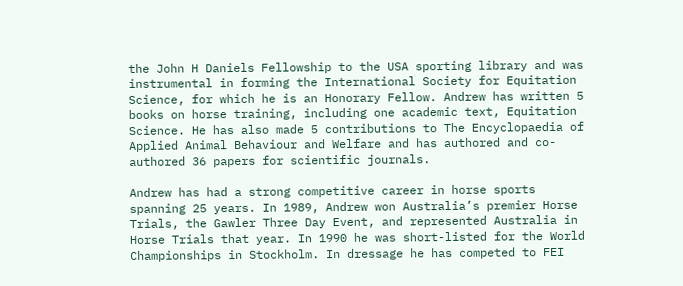the John H Daniels Fellowship to the USA sporting library and was instrumental in forming the International Society for Equitation Science, for which he is an Honorary Fellow. Andrew has written 5 books on horse training, including one academic text, Equitation Science. He has also made 5 contributions to The Encyclopaedia of Applied Animal Behaviour and Welfare and has authored and co-authored 36 papers for scientific journals.

Andrew has had a strong competitive career in horse sports spanning 25 years. In 1989, Andrew won Australia’s premier Horse Trials, the Gawler Three Day Event, and represented Australia in Horse Trials that year. In 1990 he was short-listed for the World Championships in Stockholm. In dressage he has competed to FEI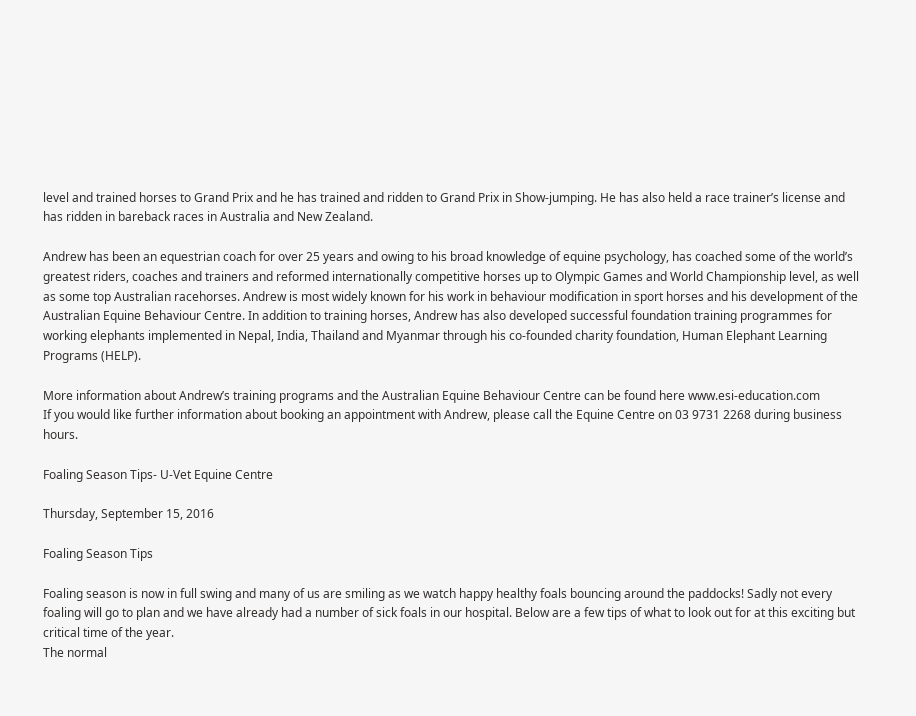level and trained horses to Grand Prix and he has trained and ridden to Grand Prix in Show-jumping. He has also held a race trainer’s license and has ridden in bareback races in Australia and New Zealand.

Andrew has been an equestrian coach for over 25 years and owing to his broad knowledge of equine psychology, has coached some of the world’s greatest riders, coaches and trainers and reformed internationally competitive horses up to Olympic Games and World Championship level, as well as some top Australian racehorses. Andrew is most widely known for his work in behaviour modification in sport horses and his development of the Australian Equine Behaviour Centre. In addition to training horses, Andrew has also developed successful foundation training programmes for working elephants implemented in Nepal, India, Thailand and Myanmar through his co-founded charity foundation, Human Elephant Learning Programs (HELP).

More information about Andrew’s training programs and the Australian Equine Behaviour Centre can be found here www.esi-education.com
If you would like further information about booking an appointment with Andrew, please call the Equine Centre on 03 9731 2268 during business hours.

Foaling Season Tips- U-Vet Equine Centre

Thursday, September 15, 2016

Foaling Season Tips

Foaling season is now in full swing and many of us are smiling as we watch happy healthy foals bouncing around the paddocks! Sadly not every foaling will go to plan and we have already had a number of sick foals in our hospital. Below are a few tips of what to look out for at this exciting but critical time of the year.
The normal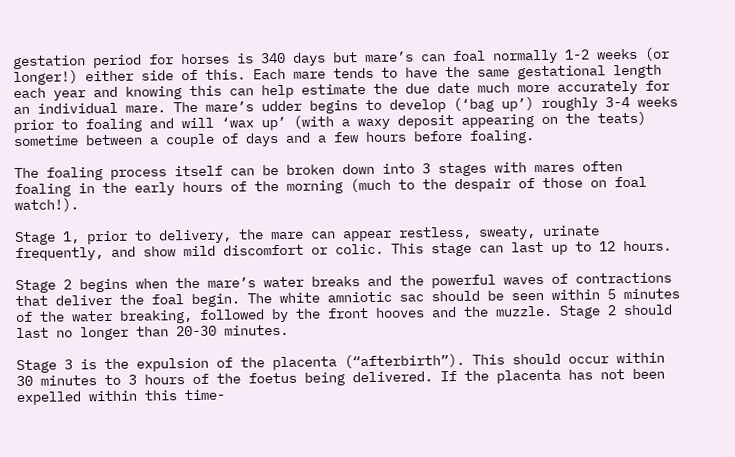gestation period for horses is 340 days but mare’s can foal normally 1-2 weeks (or longer!) either side of this. Each mare tends to have the same gestational length each year and knowing this can help estimate the due date much more accurately for an individual mare. The mare’s udder begins to develop (‘bag up’) roughly 3-4 weeks prior to foaling and will ‘wax up’ (with a waxy deposit appearing on the teats) sometime between a couple of days and a few hours before foaling.

The foaling process itself can be broken down into 3 stages with mares often foaling in the early hours of the morning (much to the despair of those on foal watch!).

Stage 1, prior to delivery, the mare can appear restless, sweaty, urinate frequently, and show mild discomfort or colic. This stage can last up to 12 hours.

Stage 2 begins when the mare’s water breaks and the powerful waves of contractions that deliver the foal begin. The white amniotic sac should be seen within 5 minutes of the water breaking, followed by the front hooves and the muzzle. Stage 2 should last no longer than 20-30 minutes.

Stage 3 is the expulsion of the placenta (“afterbirth”). This should occur within 30 minutes to 3 hours of the foetus being delivered. If the placenta has not been expelled within this time-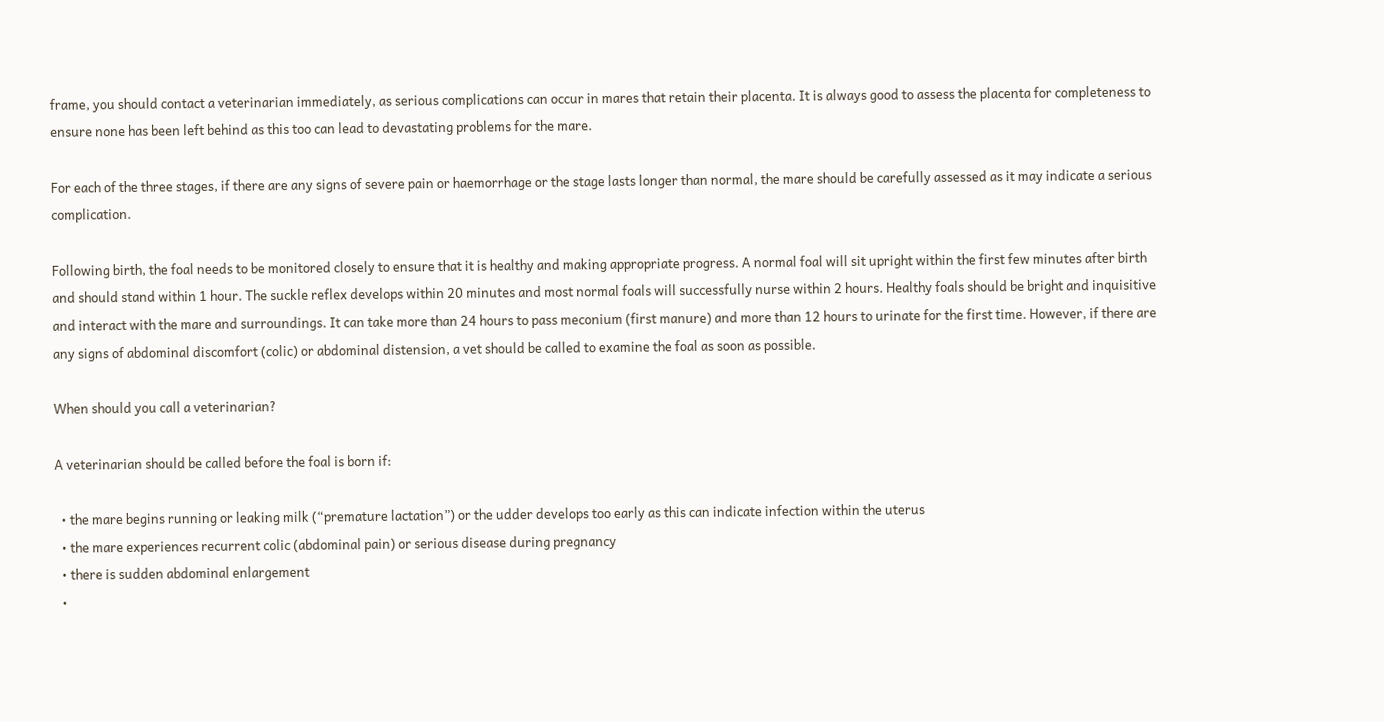frame, you should contact a veterinarian immediately, as serious complications can occur in mares that retain their placenta. It is always good to assess the placenta for completeness to ensure none has been left behind as this too can lead to devastating problems for the mare.

For each of the three stages, if there are any signs of severe pain or haemorrhage or the stage lasts longer than normal, the mare should be carefully assessed as it may indicate a serious complication.

Following birth, the foal needs to be monitored closely to ensure that it is healthy and making appropriate progress. A normal foal will sit upright within the first few minutes after birth and should stand within 1 hour. The suckle reflex develops within 20 minutes and most normal foals will successfully nurse within 2 hours. Healthy foals should be bright and inquisitive and interact with the mare and surroundings. It can take more than 24 hours to pass meconium (first manure) and more than 12 hours to urinate for the first time. However, if there are any signs of abdominal discomfort (colic) or abdominal distension, a vet should be called to examine the foal as soon as possible.

When should you call a veterinarian?

A veterinarian should be called before the foal is born if:

  • the mare begins running or leaking milk (“premature lactation”) or the udder develops too early as this can indicate infection within the uterus
  • the mare experiences recurrent colic (abdominal pain) or serious disease during pregnancy
  • there is sudden abdominal enlargement
  •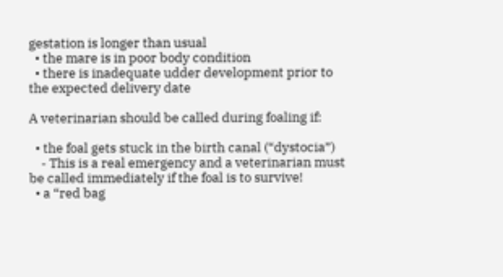gestation is longer than usual
  • the mare is in poor body condition
  • there is inadequate udder development prior to the expected delivery date

A veterinarian should be called during foaling if:

  • the foal gets stuck in the birth canal (“dystocia”)
    - This is a real emergency and a veterinarian must be called immediately if the foal is to survive!
  • a “red bag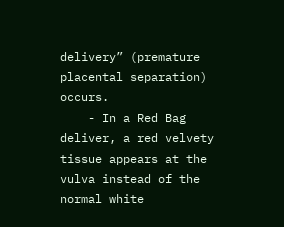delivery” (premature placental separation) occurs.
    - In a Red Bag deliver, a red velvety tissue appears at the vulva instead of the normal white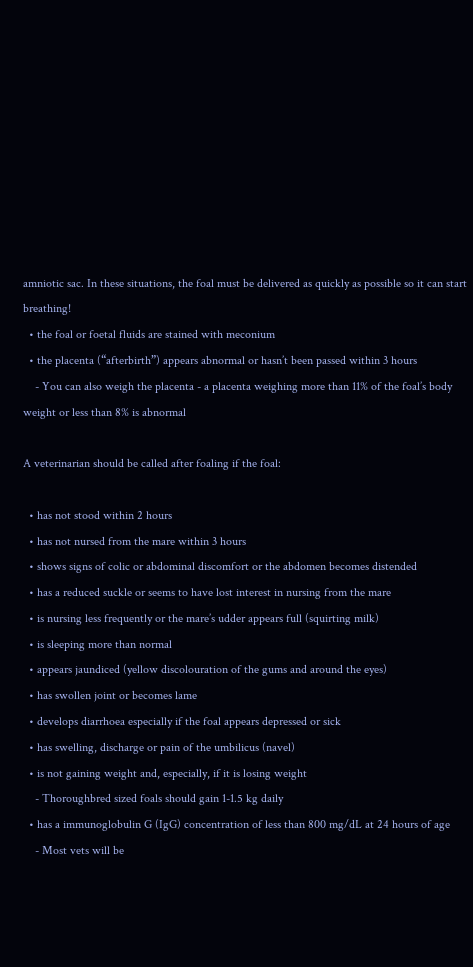amniotic sac. In these situations, the foal must be delivered as quickly as possible so it can start breathing!
  • the foal or foetal fluids are stained with meconium
  • the placenta (“afterbirth”) appears abnormal or hasn’t been passed within 3 hours
    - You can also weigh the placenta - a placenta weighing more than 11% of the foal’s body weight or less than 8% is abnormal

A veterinarian should be called after foaling if the foal:

  • has not stood within 2 hours
  • has not nursed from the mare within 3 hours
  • shows signs of colic or abdominal discomfort or the abdomen becomes distended
  • has a reduced suckle or seems to have lost interest in nursing from the mare
  • is nursing less frequently or the mare’s udder appears full (squirting milk)
  • is sleeping more than normal
  • appears jaundiced (yellow discolouration of the gums and around the eyes)
  • has swollen joint or becomes lame
  • develops diarrhoea especially if the foal appears depressed or sick
  • has swelling, discharge or pain of the umbilicus (navel)
  • is not gaining weight and, especially, if it is losing weight
    - Thoroughbred sized foals should gain 1-1.5 kg daily
  • has a immunoglobulin G (IgG) concentration of less than 800 mg/dL at 24 hours of age
    - Most vets will be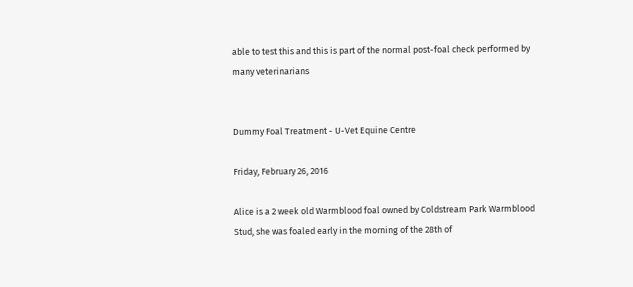able to test this and this is part of the normal post-foal check performed by many veterinarians


Dummy Foal Treatment - U-Vet Equine Centre

Friday, February 26, 2016

Alice is a 2 week old Warmblood foal owned by Coldstream Park Warmblood Stud, she was foaled early in the morning of the 28th of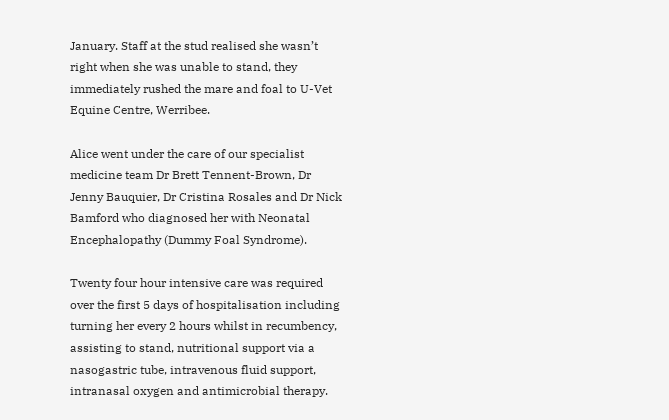January. Staff at the stud realised she wasn’t right when she was unable to stand, they immediately rushed the mare and foal to U-Vet Equine Centre, Werribee.

Alice went under the care of our specialist medicine team Dr Brett Tennent-Brown, Dr Jenny Bauquier, Dr Cristina Rosales and Dr Nick Bamford who diagnosed her with Neonatal Encephalopathy (Dummy Foal Syndrome).

Twenty four hour intensive care was required over the first 5 days of hospitalisation including turning her every 2 hours whilst in recumbency, assisting to stand, nutritional support via a nasogastric tube, intravenous fluid support, intranasal oxygen and antimicrobial therapy.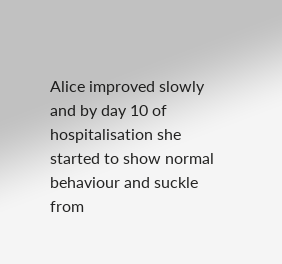Alice improved slowly and by day 10 of hospitalisation she started to show normal behaviour and suckle from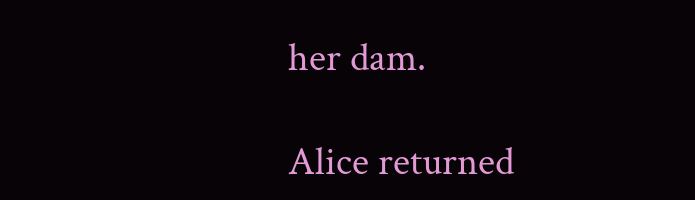her dam.

Alice returned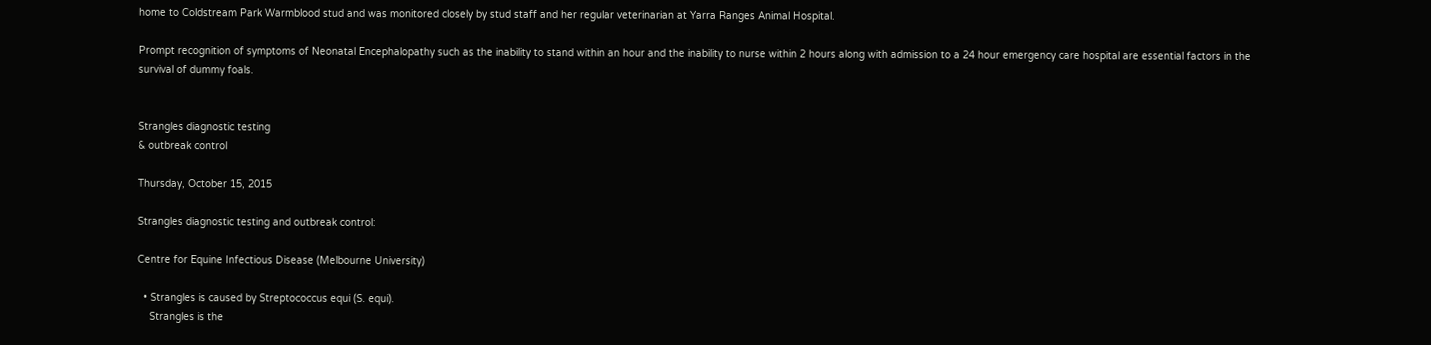home to Coldstream Park Warmblood stud and was monitored closely by stud staff and her regular veterinarian at Yarra Ranges Animal Hospital.

Prompt recognition of symptoms of Neonatal Encephalopathy such as the inability to stand within an hour and the inability to nurse within 2 hours along with admission to a 24 hour emergency care hospital are essential factors in the survival of dummy foals.


Strangles diagnostic testing
& outbreak control

Thursday, October 15, 2015

Strangles diagnostic testing and outbreak control:

Centre for Equine Infectious Disease (Melbourne University)

  • Strangles is caused by Streptococcus equi (S. equi).
    Strangles is the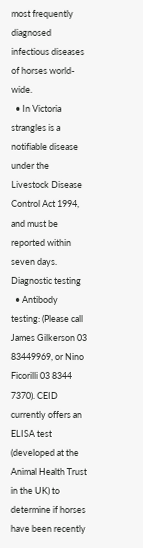most frequently diagnosed infectious diseases of horses world-wide.
  • In Victoria strangles is a notifiable disease under the Livestock Disease Control Act 1994, and must be reported within seven days.
Diagnostic testing
  • Antibody testing: (Please call James Gilkerson 03 83449969, or Nino Ficorilli 03 8344 7370). CEID currently offers an ELISA test (developed at the Animal Health Trust in the UK) to determine if horses have been recently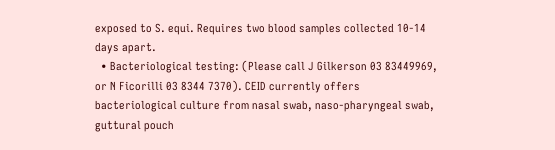exposed to S. equi. Requires two blood samples collected 10-14 days apart.
  • Bacteriological testing: (Please call J Gilkerson 03 83449969, or N Ficorilli 03 8344 7370). CEID currently offers bacteriological culture from nasal swab, naso-pharyngeal swab, guttural pouch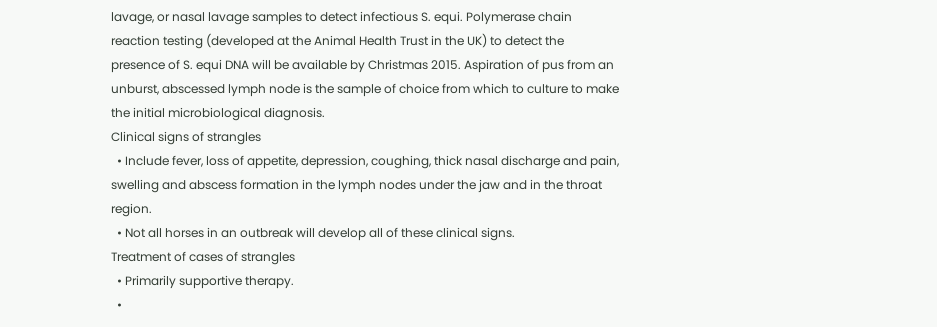lavage, or nasal lavage samples to detect infectious S. equi. Polymerase chain reaction testing (developed at the Animal Health Trust in the UK) to detect the presence of S. equi DNA will be available by Christmas 2015. Aspiration of pus from an unburst, abscessed lymph node is the sample of choice from which to culture to make the initial microbiological diagnosis.
Clinical signs of strangles
  • Include fever, loss of appetite, depression, coughing, thick nasal discharge and pain, swelling and abscess formation in the lymph nodes under the jaw and in the throat region.
  • Not all horses in an outbreak will develop all of these clinical signs.
Treatment of cases of strangles
  • Primarily supportive therapy.
  •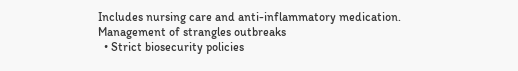Includes nursing care and anti-inflammatory medication.
Management of strangles outbreaks
  • Strict biosecurity policies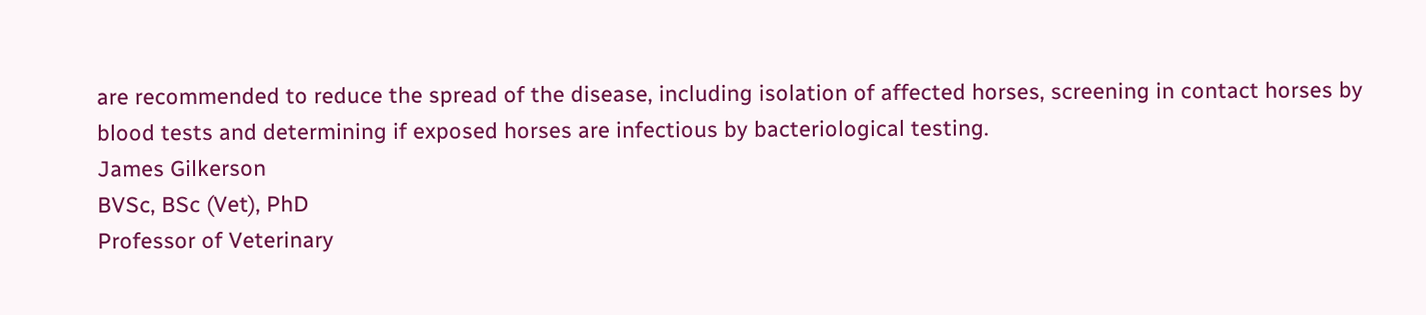are recommended to reduce the spread of the disease, including isolation of affected horses, screening in contact horses by blood tests and determining if exposed horses are infectious by bacteriological testing.
James Gilkerson
BVSc, BSc (Vet), PhD
Professor of Veterinary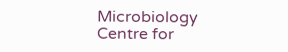Microbiology
Centre for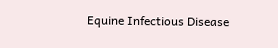Equine Infectious Disease